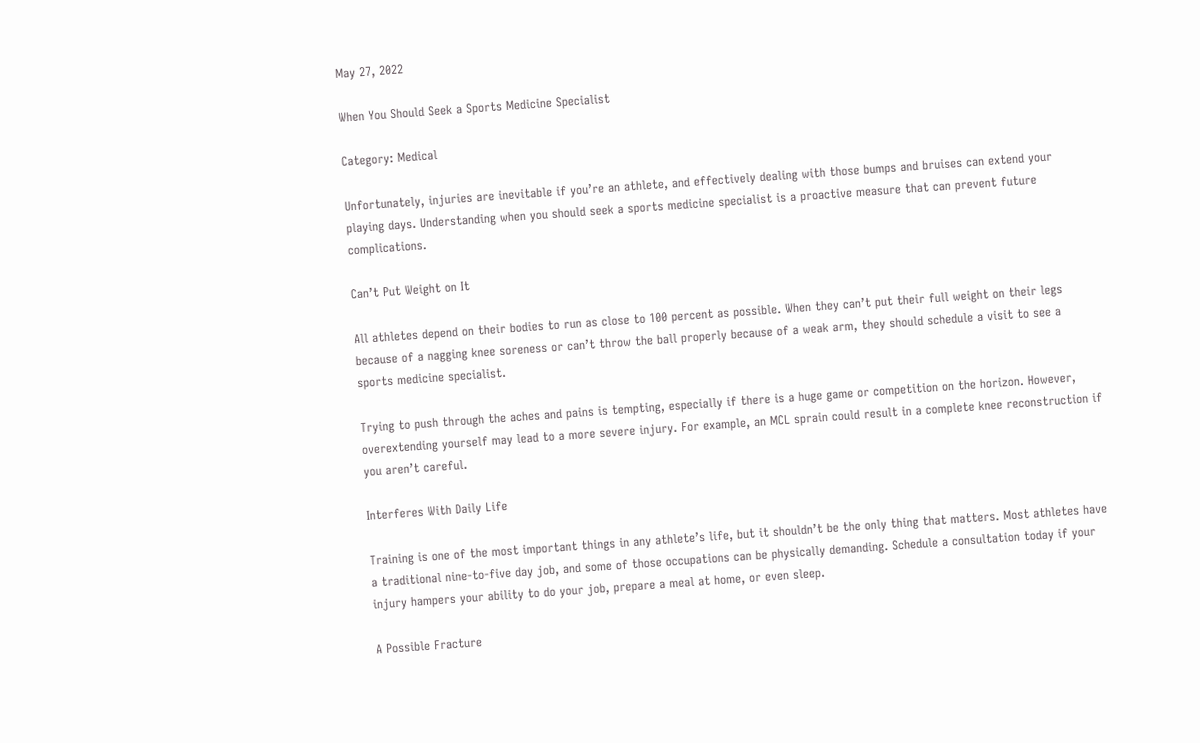May 27, 2022

When You Should Seek a Sports Medicine Specialist

Category: Medical

Unfortunately, injuries are inevitable if you’re an athlete, and effectively dealing with those bumps and bruises can extend your playing days. Understanding when you should seek a sports medicine specialist is a proactive measure that can prevent future complications.

Can’t Put Weight on It

All athletes depend on their bodies to run as close to 100 percent as possible. When they can’t put their full weight on their legs because of a nagging knee soreness or can’t throw the ball properly because of a weak arm, they should schedule a visit to see a sports medicine specialist.

Trying to push through the aches and pains is tempting, especially if there is a huge game or competition on the horizon. However, overextending yourself may lead to a more severe injury. For example, an MCL sprain could result in a complete knee reconstruction if you aren’t careful.

Interferes With Daily Life

Training is one of the most important things in any athlete’s life, but it shouldn’t be the only thing that matters. Most athletes have a traditional nine-to-five day job, and some of those occupations can be physically demanding. Schedule a consultation today if your injury hampers your ability to do your job, prepare a meal at home, or even sleep.

A Possible Fracture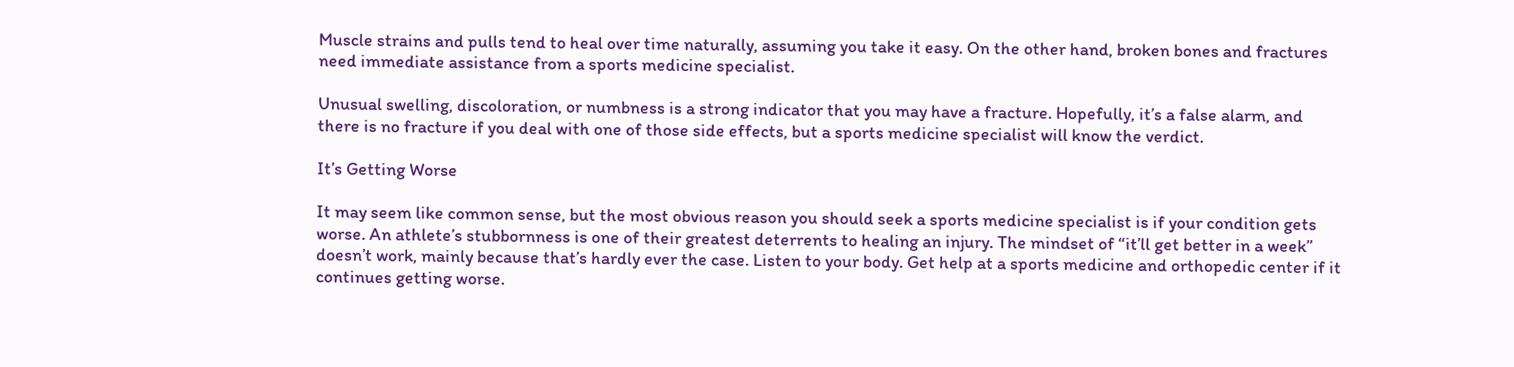Muscle strains and pulls tend to heal over time naturally, assuming you take it easy. On the other hand, broken bones and fractures need immediate assistance from a sports medicine specialist.

Unusual swelling, discoloration, or numbness is a strong indicator that you may have a fracture. Hopefully, it’s a false alarm, and there is no fracture if you deal with one of those side effects, but a sports medicine specialist will know the verdict.

It’s Getting Worse

It may seem like common sense, but the most obvious reason you should seek a sports medicine specialist is if your condition gets worse. An athlete’s stubbornness is one of their greatest deterrents to healing an injury. The mindset of “it’ll get better in a week” doesn’t work, mainly because that’s hardly ever the case. Listen to your body. Get help at a sports medicine and orthopedic center if it continues getting worse.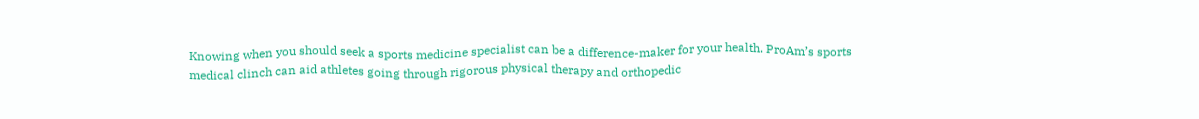Knowing when you should seek a sports medicine specialist can be a difference-maker for your health. ProAm’s sports medical clinch can aid athletes going through rigorous physical therapy and orthopedic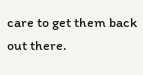care to get them back out there.